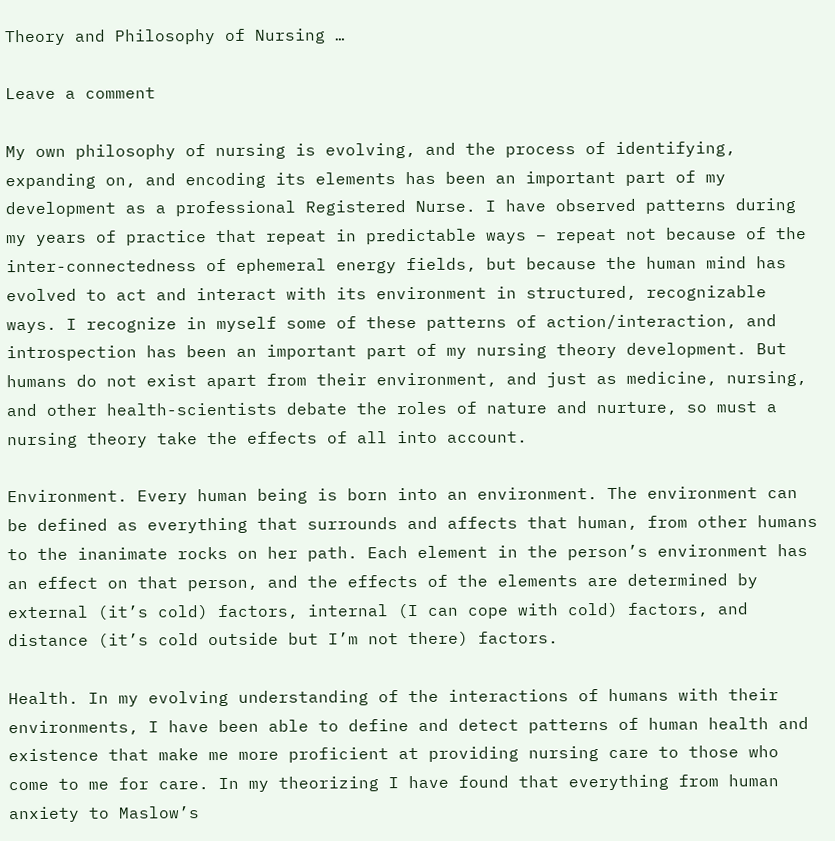Theory and Philosophy of Nursing …

Leave a comment

My own philosophy of nursing is evolving, and the process of identifying, expanding on, and encoding its elements has been an important part of my development as a professional Registered Nurse. I have observed patterns during my years of practice that repeat in predictable ways – repeat not because of the inter-connectedness of ephemeral energy fields, but because the human mind has evolved to act and interact with its environment in structured, recognizable ways. I recognize in myself some of these patterns of action/interaction, and introspection has been an important part of my nursing theory development. But humans do not exist apart from their environment, and just as medicine, nursing, and other health-scientists debate the roles of nature and nurture, so must a nursing theory take the effects of all into account.

Environment. Every human being is born into an environment. The environment can be defined as everything that surrounds and affects that human, from other humans to the inanimate rocks on her path. Each element in the person’s environment has an effect on that person, and the effects of the elements are determined by external (it’s cold) factors, internal (I can cope with cold) factors, and distance (it’s cold outside but I’m not there) factors.

Health. In my evolving understanding of the interactions of humans with their environments, I have been able to define and detect patterns of human health and existence that make me more proficient at providing nursing care to those who come to me for care. In my theorizing I have found that everything from human anxiety to Maslow’s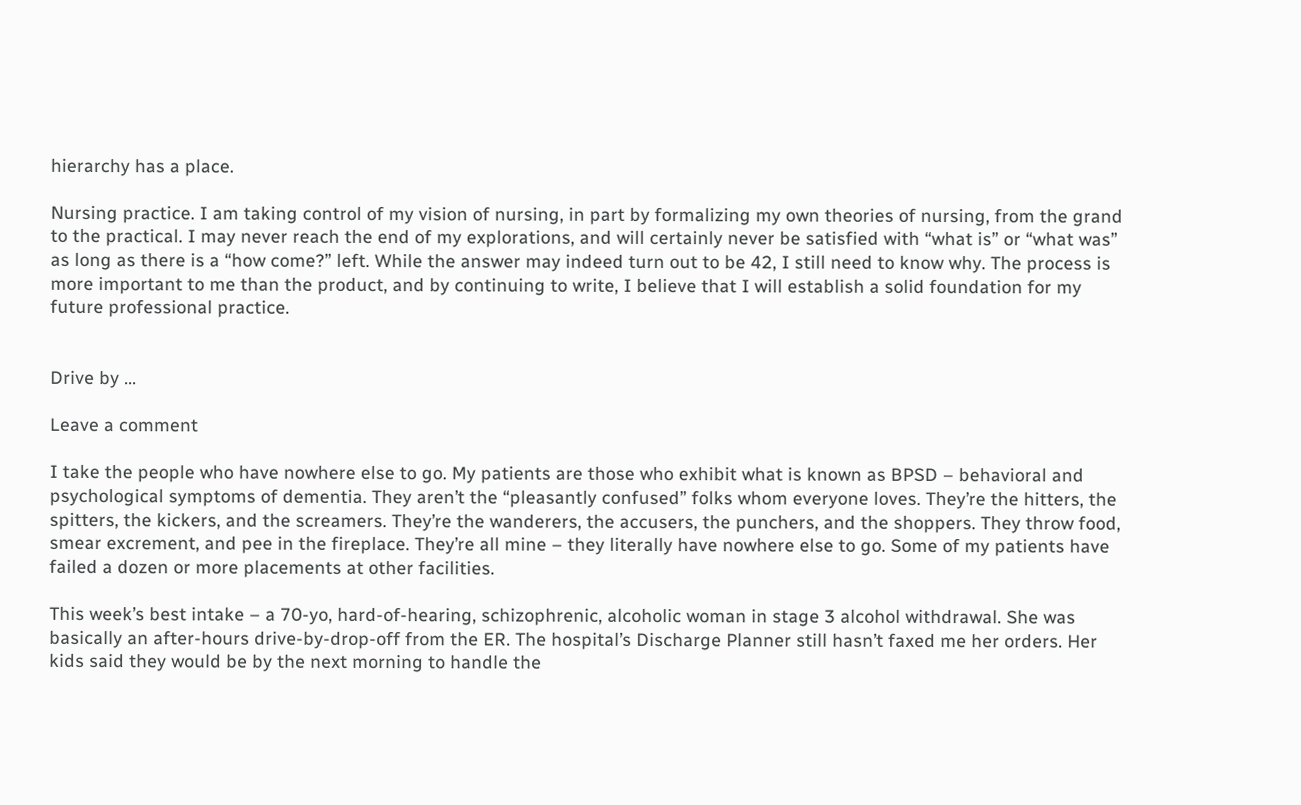hierarchy has a place.

Nursing practice. I am taking control of my vision of nursing, in part by formalizing my own theories of nursing, from the grand to the practical. I may never reach the end of my explorations, and will certainly never be satisfied with “what is” or “what was” as long as there is a “how come?” left. While the answer may indeed turn out to be 42, I still need to know why. The process is more important to me than the product, and by continuing to write, I believe that I will establish a solid foundation for my future professional practice.


Drive by …

Leave a comment

I take the people who have nowhere else to go. My patients are those who exhibit what is known as BPSD – behavioral and psychological symptoms of dementia. They aren’t the “pleasantly confused” folks whom everyone loves. They’re the hitters, the spitters, the kickers, and the screamers. They’re the wanderers, the accusers, the punchers, and the shoppers. They throw food, smear excrement, and pee in the fireplace. They’re all mine – they literally have nowhere else to go. Some of my patients have failed a dozen or more placements at other facilities.

This week’s best intake – a 70-yo, hard-of-hearing, schizophrenic, alcoholic woman in stage 3 alcohol withdrawal. She was basically an after-hours drive-by-drop-off from the ER. The hospital’s Discharge Planner still hasn’t faxed me her orders. Her kids said they would be by the next morning to handle the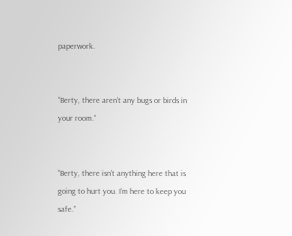paperwork.


“Berty, there aren’t any bugs or birds in your room.”


“Berty, there isn’t anything here that is going to hurt you. I’m here to keep you safe.”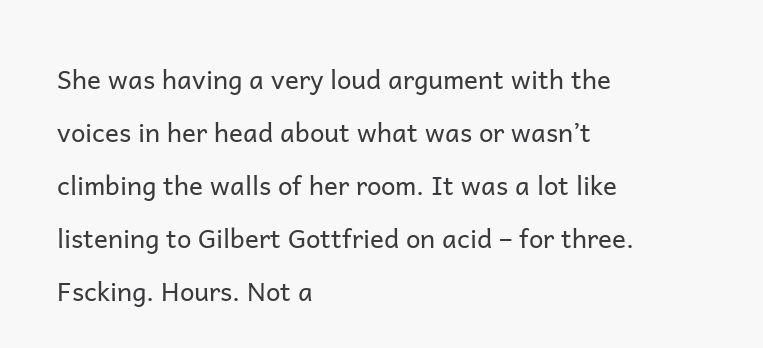She was having a very loud argument with the voices in her head about what was or wasn’t climbing the walls of her room. It was a lot like listening to Gilbert Gottfried on acid – for three. Fscking. Hours. Not a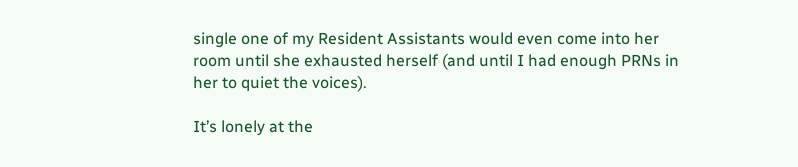single one of my Resident Assistants would even come into her room until she exhausted herself (and until I had enough PRNs in her to quiet the voices).

It’s lonely at the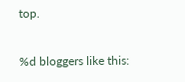top.

%d bloggers like this: